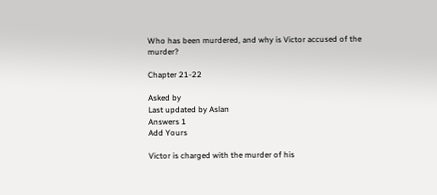Who has been murdered, and why is Victor accused of the murder?

Chapter 21-22

Asked by
Last updated by Aslan
Answers 1
Add Yours

Victor is charged with the murder of his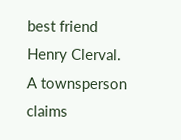best friend Henry Clerval. A townsperson claims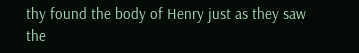thy found the body of Henry just as they saw the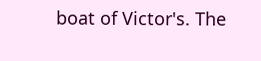boat of Victor's. The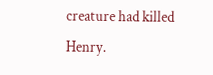creature had killed Henry.